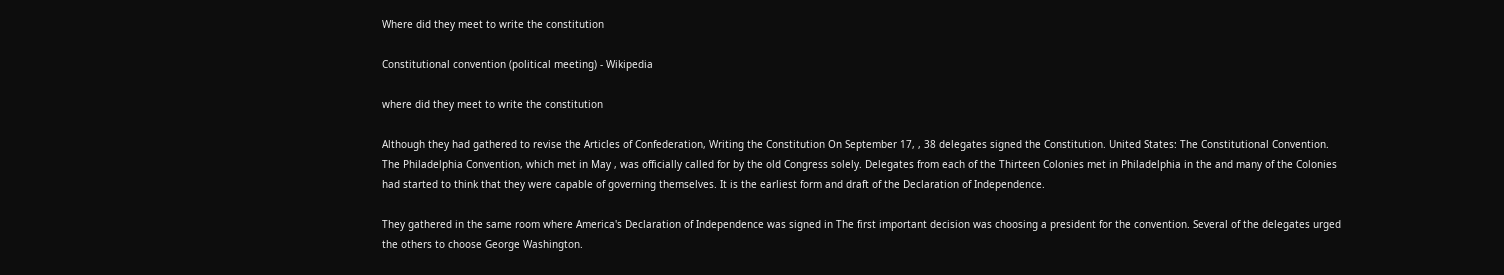Where did they meet to write the constitution

Constitutional convention (political meeting) - Wikipedia

where did they meet to write the constitution

Although they had gathered to revise the Articles of Confederation, Writing the Constitution On September 17, , 38 delegates signed the Constitution. United States: The Constitutional Convention. The Philadelphia Convention, which met in May , was officially called for by the old Congress solely. Delegates from each of the Thirteen Colonies met in Philadelphia in the and many of the Colonies had started to think that they were capable of governing themselves. It is the earliest form and draft of the Declaration of Independence.

They gathered in the same room where America's Declaration of Independence was signed in The first important decision was choosing a president for the convention. Several of the delegates urged the others to choose George Washington.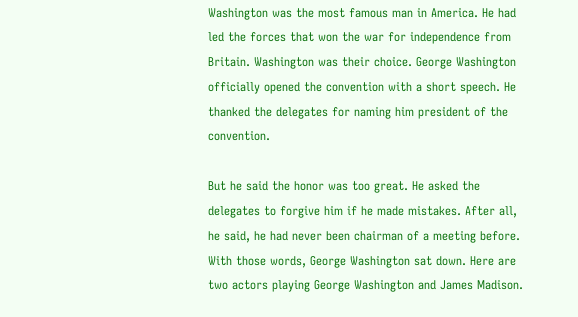Washington was the most famous man in America. He had led the forces that won the war for independence from Britain. Washington was their choice. George Washington officially opened the convention with a short speech. He thanked the delegates for naming him president of the convention.

But he said the honor was too great. He asked the delegates to forgive him if he made mistakes. After all, he said, he had never been chairman of a meeting before. With those words, George Washington sat down. Here are two actors playing George Washington and James Madison.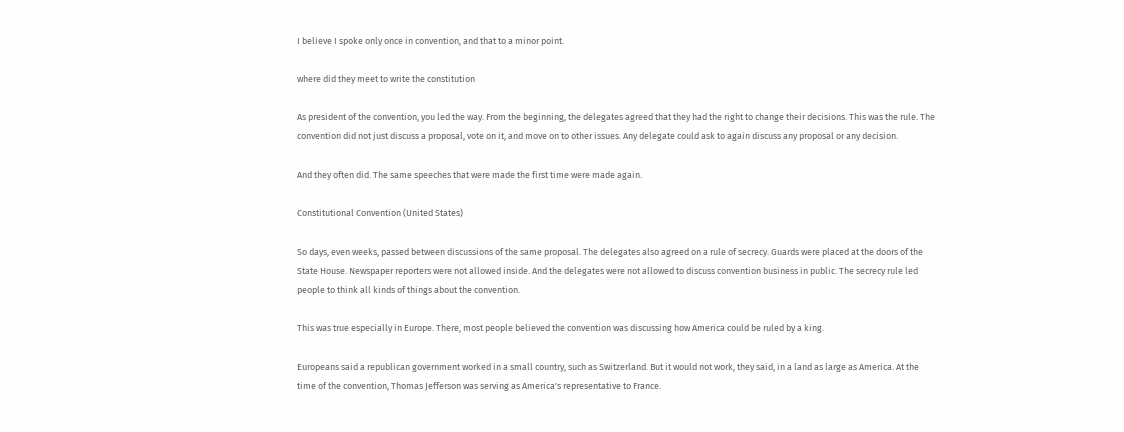I believe I spoke only once in convention, and that to a minor point.

where did they meet to write the constitution

As president of the convention, you led the way. From the beginning, the delegates agreed that they had the right to change their decisions. This was the rule. The convention did not just discuss a proposal, vote on it, and move on to other issues. Any delegate could ask to again discuss any proposal or any decision.

And they often did. The same speeches that were made the first time were made again.

Constitutional Convention (United States)

So days, even weeks, passed between discussions of the same proposal. The delegates also agreed on a rule of secrecy. Guards were placed at the doors of the State House. Newspaper reporters were not allowed inside. And the delegates were not allowed to discuss convention business in public. The secrecy rule led people to think all kinds of things about the convention.

This was true especially in Europe. There, most people believed the convention was discussing how America could be ruled by a king.

Europeans said a republican government worked in a small country, such as Switzerland. But it would not work, they said, in a land as large as America. At the time of the convention, Thomas Jefferson was serving as America's representative to France.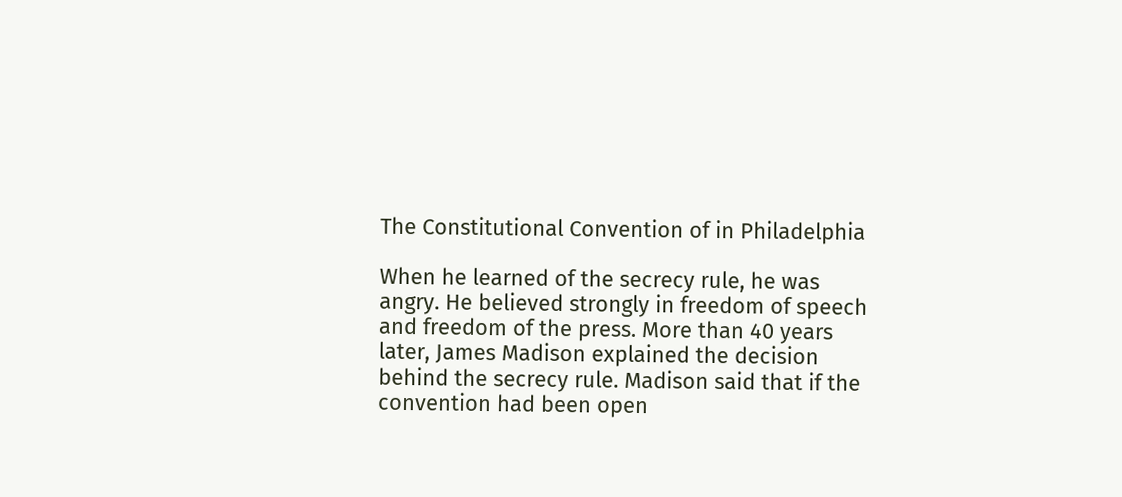The Constitutional Convention of in Philadelphia

When he learned of the secrecy rule, he was angry. He believed strongly in freedom of speech and freedom of the press. More than 40 years later, James Madison explained the decision behind the secrecy rule. Madison said that if the convention had been open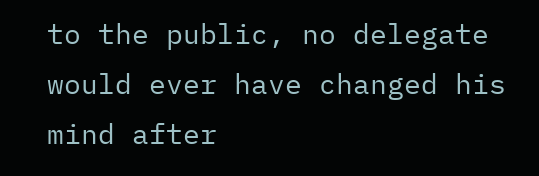to the public, no delegate would ever have changed his mind after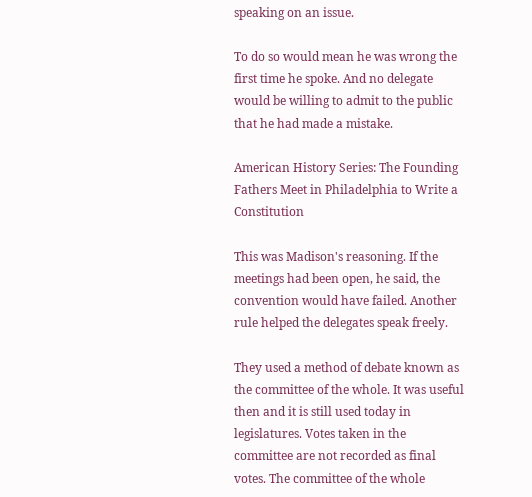speaking on an issue.

To do so would mean he was wrong the first time he spoke. And no delegate would be willing to admit to the public that he had made a mistake.

American History Series: The Founding Fathers Meet in Philadelphia to Write a Constitution

This was Madison's reasoning. If the meetings had been open, he said, the convention would have failed. Another rule helped the delegates speak freely.

They used a method of debate known as the committee of the whole. It was useful then and it is still used today in legislatures. Votes taken in the committee are not recorded as final votes. The committee of the whole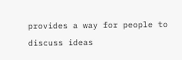provides a way for people to discuss ideas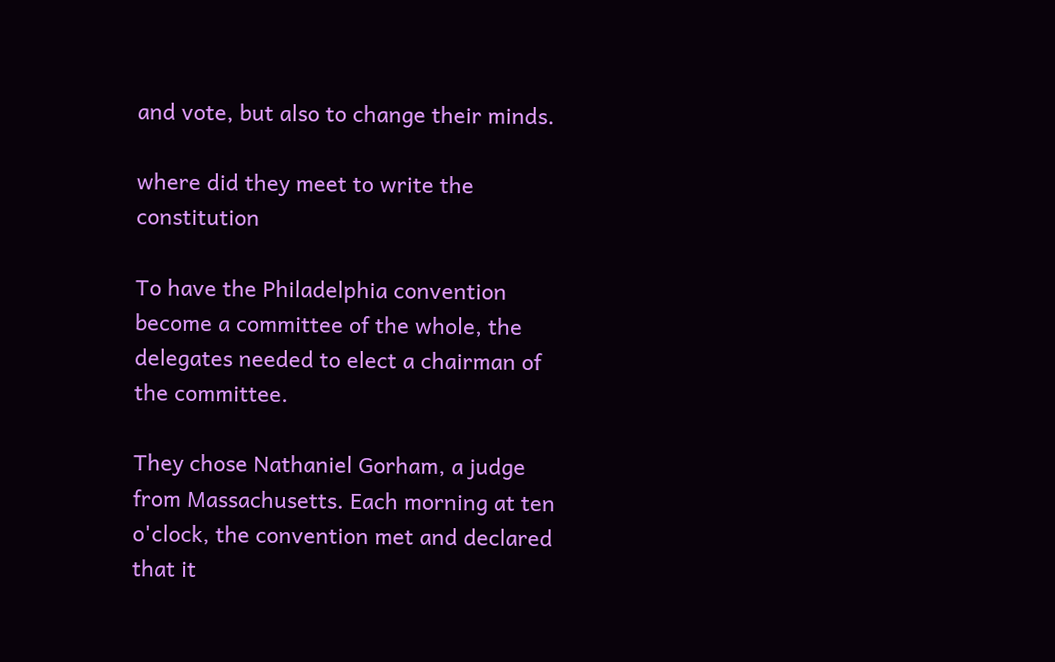and vote, but also to change their minds.

where did they meet to write the constitution

To have the Philadelphia convention become a committee of the whole, the delegates needed to elect a chairman of the committee.

They chose Nathaniel Gorham, a judge from Massachusetts. Each morning at ten o'clock, the convention met and declared that it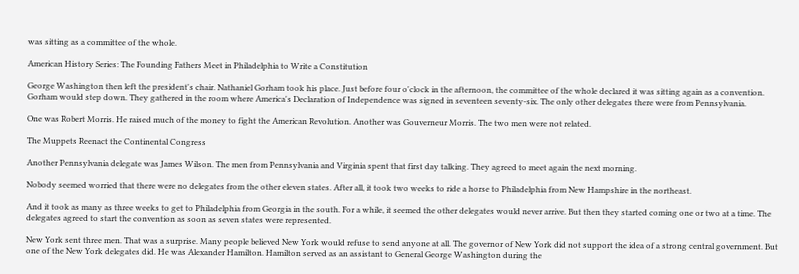was sitting as a committee of the whole.

American History Series: The Founding Fathers Meet in Philadelphia to Write a Constitution

George Washington then left the president's chair. Nathaniel Gorham took his place. Just before four o'clock in the afternoon, the committee of the whole declared it was sitting again as a convention. Gorham would step down. They gathered in the room where America's Declaration of Independence was signed in seventeen seventy-six. The only other delegates there were from Pennsylvania.

One was Robert Morris. He raised much of the money to fight the American Revolution. Another was Gouverneur Morris. The two men were not related.

The Muppets Reenact the Continental Congress

Another Pennsylvania delegate was James Wilson. The men from Pennsylvania and Virginia spent that first day talking. They agreed to meet again the next morning.

Nobody seemed worried that there were no delegates from the other eleven states. After all, it took two weeks to ride a horse to Philadelphia from New Hampshire in the northeast.

And it took as many as three weeks to get to Philadelphia from Georgia in the south. For a while, it seemed the other delegates would never arrive. But then they started coming one or two at a time. The delegates agreed to start the convention as soon as seven states were represented.

New York sent three men. That was a surprise. Many people believed New York would refuse to send anyone at all. The governor of New York did not support the idea of a strong central government. But one of the New York delegates did. He was Alexander Hamilton. Hamilton served as an assistant to General George Washington during the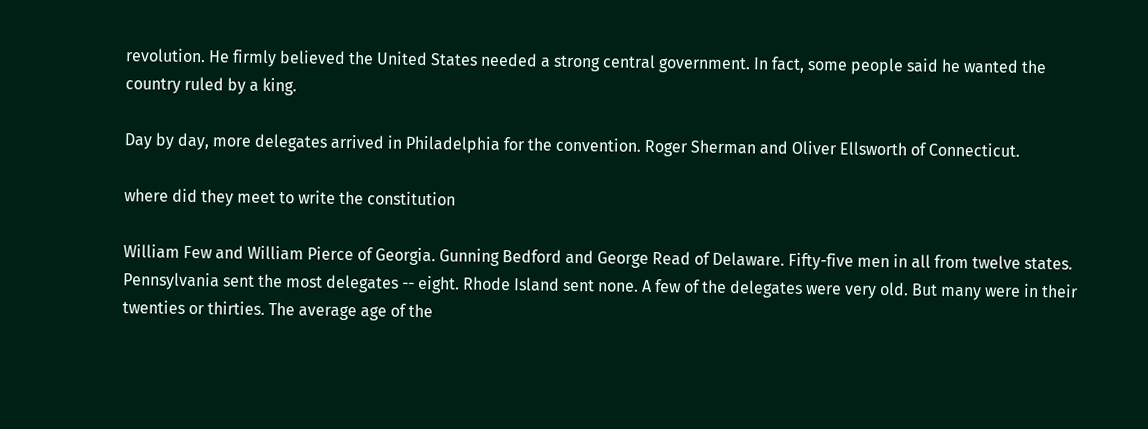revolution. He firmly believed the United States needed a strong central government. In fact, some people said he wanted the country ruled by a king.

Day by day, more delegates arrived in Philadelphia for the convention. Roger Sherman and Oliver Ellsworth of Connecticut.

where did they meet to write the constitution

William Few and William Pierce of Georgia. Gunning Bedford and George Read of Delaware. Fifty-five men in all from twelve states. Pennsylvania sent the most delegates -- eight. Rhode Island sent none. A few of the delegates were very old. But many were in their twenties or thirties. The average age of the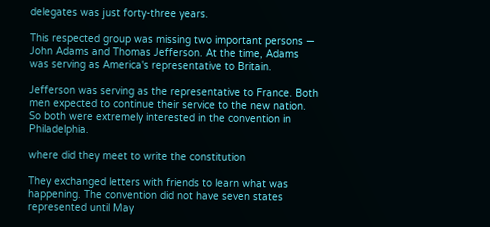delegates was just forty-three years.

This respected group was missing two important persons — John Adams and Thomas Jefferson. At the time, Adams was serving as America's representative to Britain.

Jefferson was serving as the representative to France. Both men expected to continue their service to the new nation. So both were extremely interested in the convention in Philadelphia.

where did they meet to write the constitution

They exchanged letters with friends to learn what was happening. The convention did not have seven states represented until May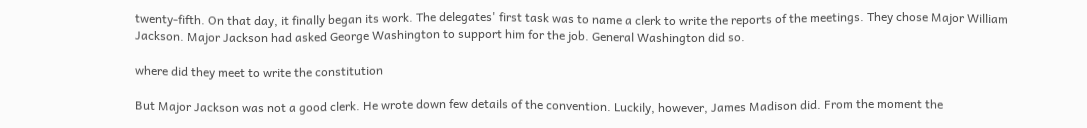twenty-fifth. On that day, it finally began its work. The delegates' first task was to name a clerk to write the reports of the meetings. They chose Major William Jackson. Major Jackson had asked George Washington to support him for the job. General Washington did so.

where did they meet to write the constitution

But Major Jackson was not a good clerk. He wrote down few details of the convention. Luckily, however, James Madison did. From the moment the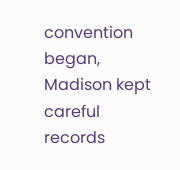convention began, Madison kept careful records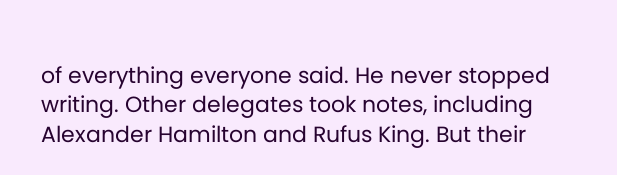of everything everyone said. He never stopped writing. Other delegates took notes, including Alexander Hamilton and Rufus King. But their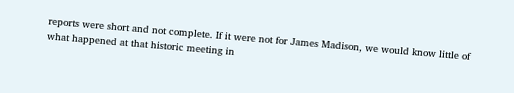reports were short and not complete. If it were not for James Madison, we would know little of what happened at that historic meeting in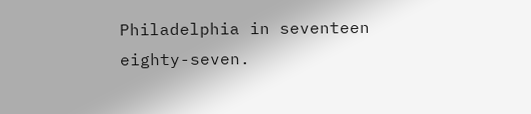Philadelphia in seventeen eighty-seven.